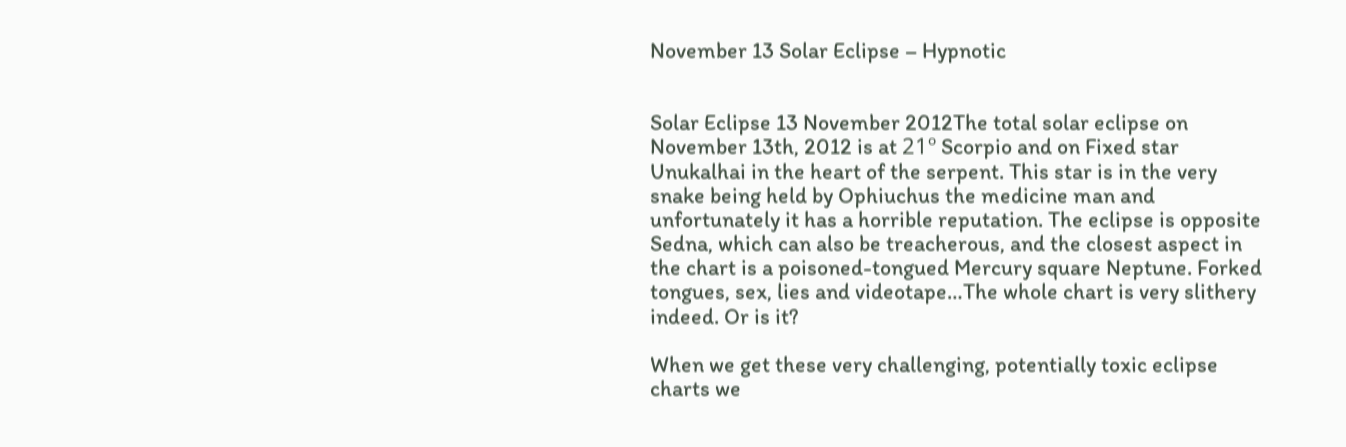November 13 Solar Eclipse – Hypnotic


Solar Eclipse 13 November 2012The total solar eclipse on November 13th, 2012 is at 21º Scorpio and on Fixed star Unukalhai in the heart of the serpent. This star is in the very snake being held by Ophiuchus the medicine man and unfortunately it has a horrible reputation. The eclipse is opposite Sedna, which can also be treacherous, and the closest aspect in the chart is a poisoned-tongued Mercury square Neptune. Forked tongues, sex, lies and videotape…The whole chart is very slithery indeed. Or is it?

When we get these very challenging, potentially toxic eclipse charts we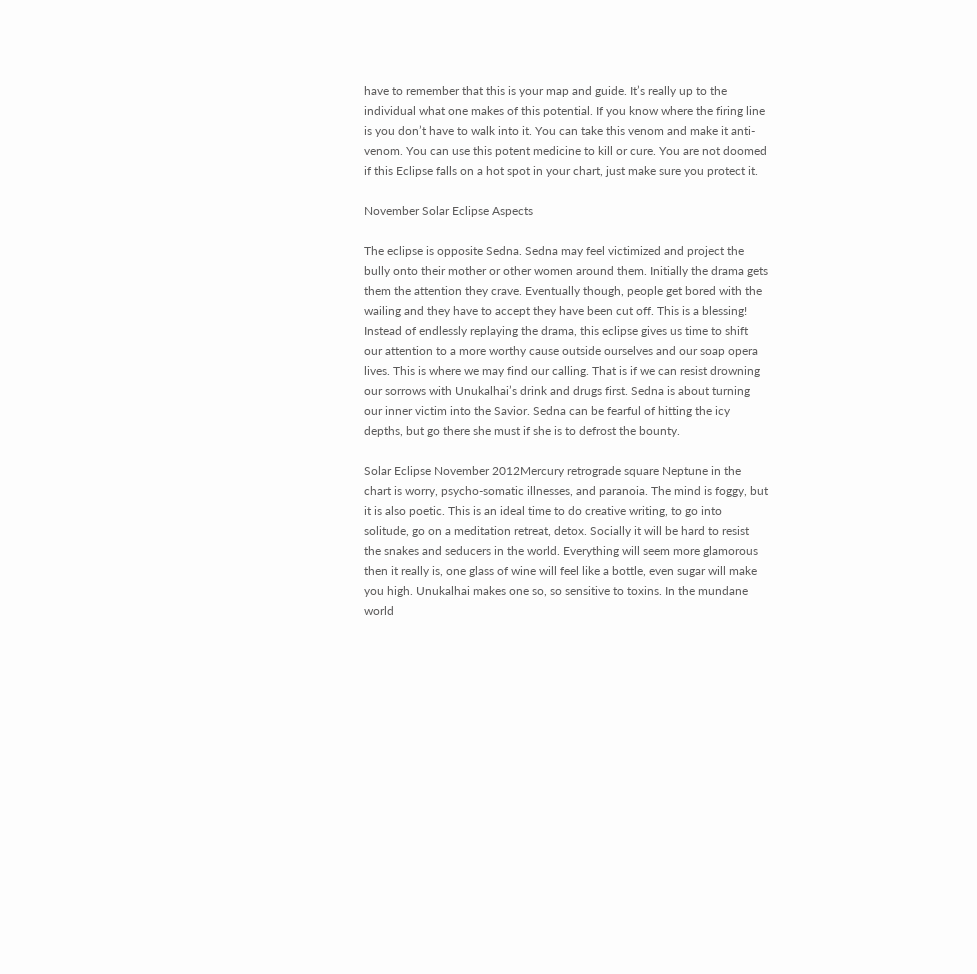have to remember that this is your map and guide. It’s really up to the individual what one makes of this potential. If you know where the firing line is you don’t have to walk into it. You can take this venom and make it anti-venom. You can use this potent medicine to kill or cure. You are not doomed if this Eclipse falls on a hot spot in your chart, just make sure you protect it.

November Solar Eclipse Aspects

The eclipse is opposite Sedna. Sedna may feel victimized and project the bully onto their mother or other women around them. Initially the drama gets them the attention they crave. Eventually though, people get bored with the wailing and they have to accept they have been cut off. This is a blessing! Instead of endlessly replaying the drama, this eclipse gives us time to shift our attention to a more worthy cause outside ourselves and our soap opera lives. This is where we may find our calling. That is if we can resist drowning our sorrows with Unukalhai’s drink and drugs first. Sedna is about turning our inner victim into the Savior. Sedna can be fearful of hitting the icy depths, but go there she must if she is to defrost the bounty.

Solar Eclipse November 2012Mercury retrograde square Neptune in the chart is worry, psycho-somatic illnesses, and paranoia. The mind is foggy, but it is also poetic. This is an ideal time to do creative writing, to go into solitude, go on a meditation retreat, detox. Socially it will be hard to resist the snakes and seducers in the world. Everything will seem more glamorous then it really is, one glass of wine will feel like a bottle, even sugar will make you high. Unukalhai makes one so, so sensitive to toxins. In the mundane world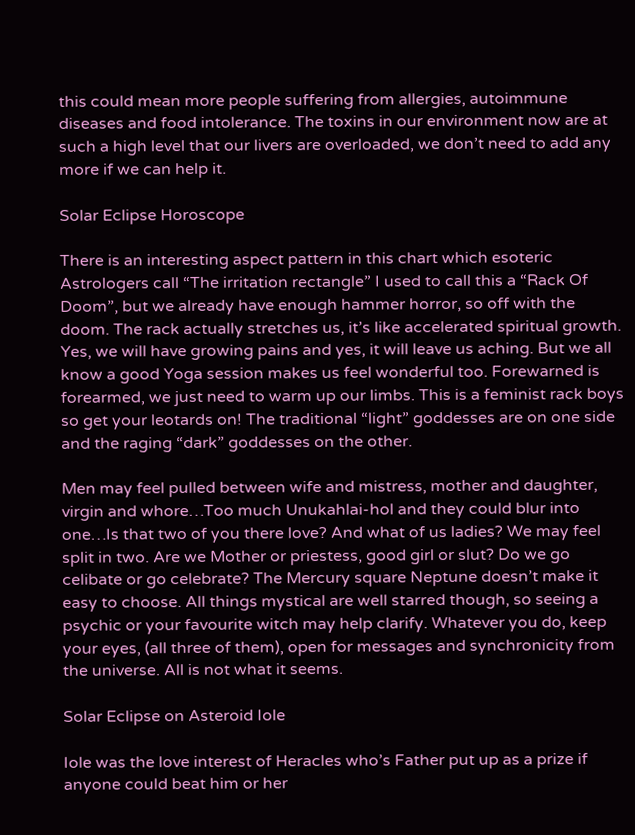this could mean more people suffering from allergies, autoimmune diseases and food intolerance. The toxins in our environment now are at such a high level that our livers are overloaded, we don’t need to add any more if we can help it.

Solar Eclipse Horoscope

There is an interesting aspect pattern in this chart which esoteric Astrologers call “The irritation rectangle” I used to call this a “Rack Of Doom”, but we already have enough hammer horror, so off with the doom. The rack actually stretches us, it’s like accelerated spiritual growth. Yes, we will have growing pains and yes, it will leave us aching. But we all know a good Yoga session makes us feel wonderful too. Forewarned is forearmed, we just need to warm up our limbs. This is a feminist rack boys so get your leotards on! The traditional “light” goddesses are on one side and the raging “dark” goddesses on the other.

Men may feel pulled between wife and mistress, mother and daughter, virgin and whore…Too much Unukahlai-hol and they could blur into one…Is that two of you there love? And what of us ladies? We may feel split in two. Are we Mother or priestess, good girl or slut? Do we go celibate or go celebrate? The Mercury square Neptune doesn’t make it easy to choose. All things mystical are well starred though, so seeing a psychic or your favourite witch may help clarify. Whatever you do, keep your eyes, (all three of them), open for messages and synchronicity from the universe. All is not what it seems.

Solar Eclipse on Asteroid Iole

Iole was the love interest of Heracles who’s Father put up as a prize if anyone could beat him or her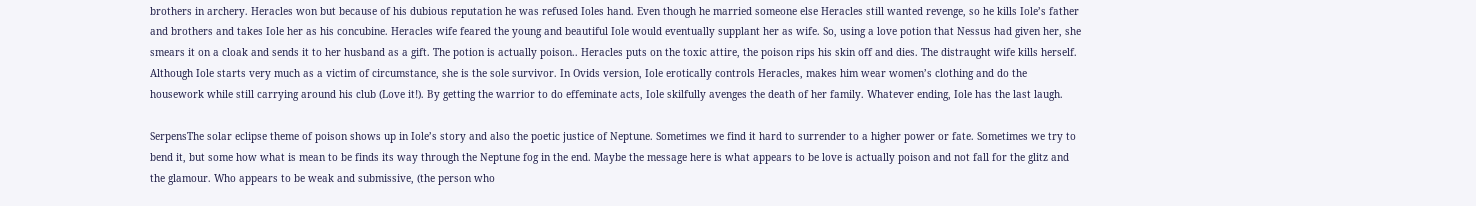brothers in archery. Heracles won but because of his dubious reputation he was refused Ioles hand. Even though he married someone else Heracles still wanted revenge, so he kills Iole’s father and brothers and takes Iole her as his concubine. Heracles wife feared the young and beautiful Iole would eventually supplant her as wife. So, using a love potion that Nessus had given her, she smears it on a cloak and sends it to her husband as a gift. The potion is actually poison.. Heracles puts on the toxic attire, the poison rips his skin off and dies. The distraught wife kills herself. Although Iole starts very much as a victim of circumstance, she is the sole survivor. In Ovids version, Iole erotically controls Heracles, makes him wear women’s clothing and do the housework while still carrying around his club (Love it!). By getting the warrior to do effeminate acts, Iole skilfully avenges the death of her family. Whatever ending, Iole has the last laugh.

SerpensThe solar eclipse theme of poison shows up in Iole’s story and also the poetic justice of Neptune. Sometimes we find it hard to surrender to a higher power or fate. Sometimes we try to bend it, but some how what is mean to be finds its way through the Neptune fog in the end. Maybe the message here is what appears to be love is actually poison and not fall for the glitz and the glamour. Who appears to be weak and submissive, (the person who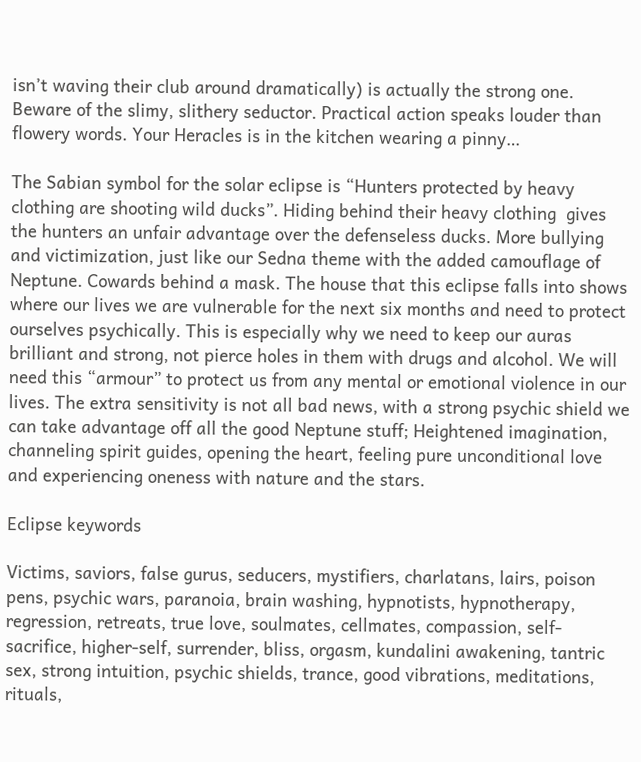isn’t waving their club around dramatically) is actually the strong one. Beware of the slimy, slithery seductor. Practical action speaks louder than flowery words. Your Heracles is in the kitchen wearing a pinny…

The Sabian symbol for the solar eclipse is “Hunters protected by heavy clothing are shooting wild ducks”. Hiding behind their heavy clothing  gives the hunters an unfair advantage over the defenseless ducks. More bullying and victimization, just like our Sedna theme with the added camouflage of Neptune. Cowards behind a mask. The house that this eclipse falls into shows where our lives we are vulnerable for the next six months and need to protect ourselves psychically. This is especially why we need to keep our auras brilliant and strong, not pierce holes in them with drugs and alcohol. We will need this “armour” to protect us from any mental or emotional violence in our lives. The extra sensitivity is not all bad news, with a strong psychic shield we can take advantage off all the good Neptune stuff; Heightened imagination, channeling spirit guides, opening the heart, feeling pure unconditional love and experiencing oneness with nature and the stars.

Eclipse keywords

Victims, saviors, false gurus, seducers, mystifiers, charlatans, lairs, poison pens, psychic wars, paranoia, brain washing, hypnotists, hypnotherapy, regression, retreats, true love, soulmates, cellmates, compassion, self-sacrifice, higher-self, surrender, bliss, orgasm, kundalini awakening, tantric sex, strong intuition, psychic shields, trance, good vibrations, meditations, rituals,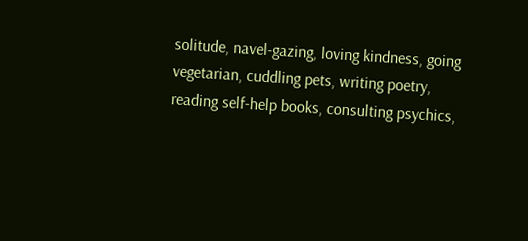solitude, navel-gazing, loving kindness, going vegetarian, cuddling pets, writing poetry, reading self-help books, consulting psychics,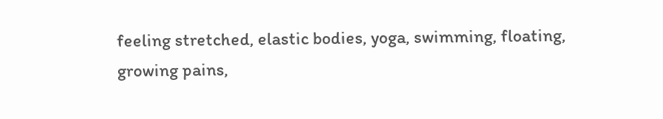feeling stretched, elastic bodies, yoga, swimming, floating, growing pains,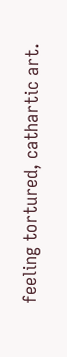feeling tortured, cathartic art.